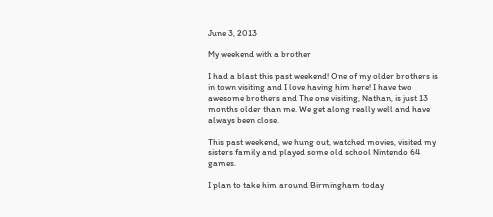June 3, 2013

My weekend with a brother

I had a blast this past weekend! One of my older brothers is in town visiting and I love having him here! I have two awesome brothers and The one visiting, Nathan, is just 13 months older than me. We get along really well and have always been close.

This past weekend, we hung out, watched movies, visited my sisters family and played some old school Nintendo 64 games.

I plan to take him around Birmingham today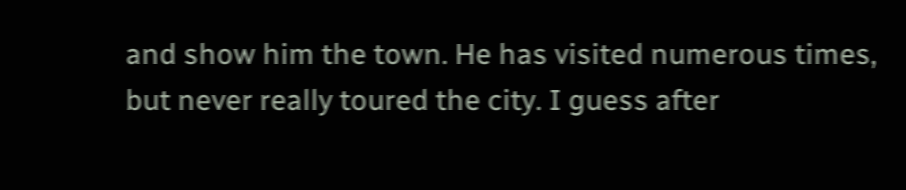and show him the town. He has visited numerous times, but never really toured the city. I guess after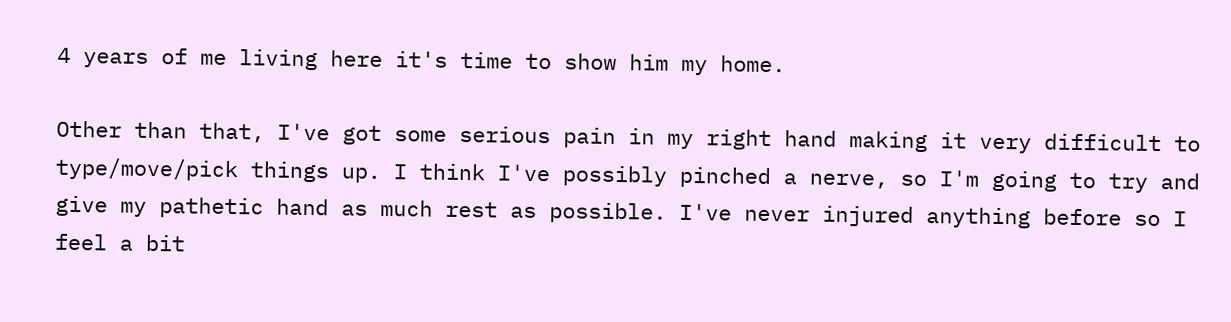4 years of me living here it's time to show him my home.

Other than that, I've got some serious pain in my right hand making it very difficult to type/move/pick things up. I think I've possibly pinched a nerve, so I'm going to try and give my pathetic hand as much rest as possible. I've never injured anything before so I feel a bit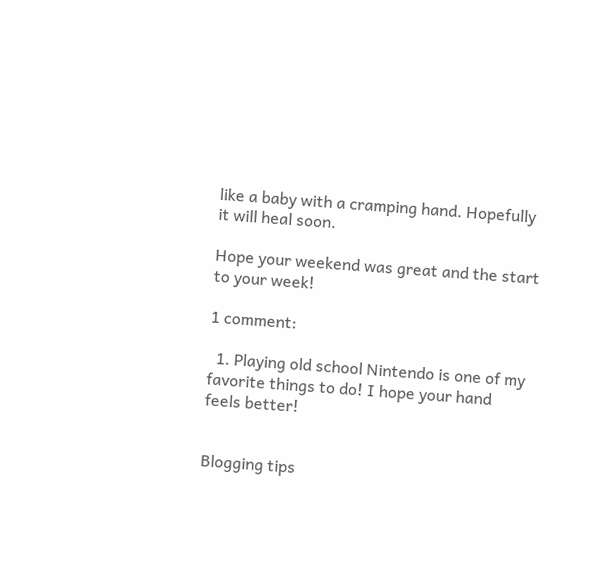like a baby with a cramping hand. Hopefully it will heal soon.

Hope your weekend was great and the start to your week!

1 comment:

  1. Playing old school Nintendo is one of my favorite things to do! I hope your hand feels better!


Blogging tips